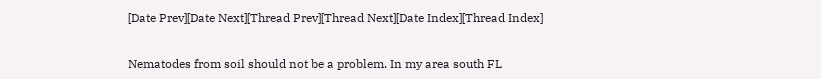[Date Prev][Date Next][Thread Prev][Thread Next][Date Index][Thread Index]


Nematodes from soil should not be a problem. In my area south FL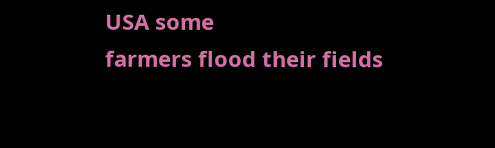USA some
farmers flood their fields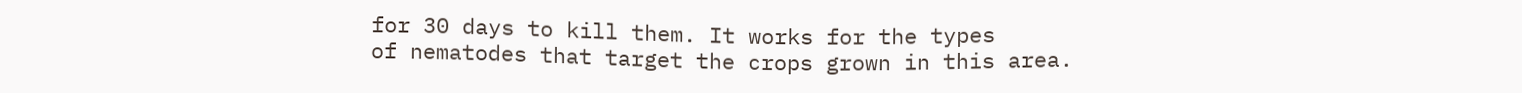for 30 days to kill them. It works for the types
of nematodes that target the crops grown in this area.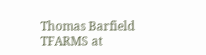Thomas Barfield
TFARMS at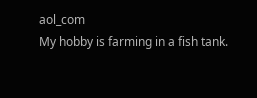aol_com
My hobby is farming in a fish tank.